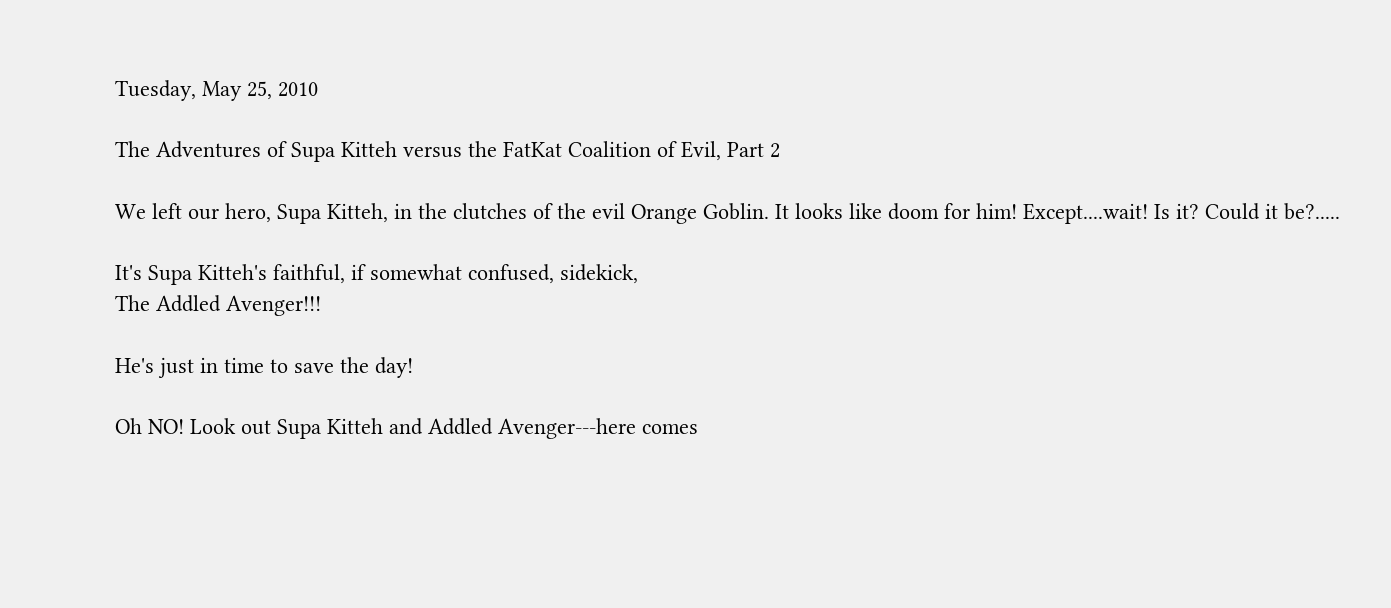Tuesday, May 25, 2010

The Adventures of Supa Kitteh versus the FatKat Coalition of Evil, Part 2

We left our hero, Supa Kitteh, in the clutches of the evil Orange Goblin. It looks like doom for him! Except....wait! Is it? Could it be?.....

It's Supa Kitteh's faithful, if somewhat confused, sidekick,
The Addled Avenger!!!

He's just in time to save the day!

Oh NO! Look out Supa Kitteh and Addled Avenger---here comes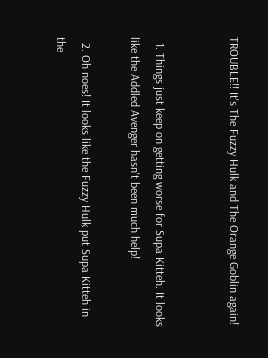TROUBLE!! It's The Fuzzy Hulk and The Orange Goblin again!


  1. Things just keep on getting worse for Supa Kitteh. It looks like the Addled Avenger hasn't been much help!

  2. Oh noes! It looks like the Fuzzy Hulk put Supa Kitteh in the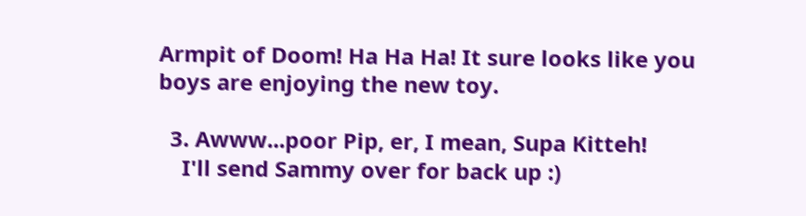Armpit of Doom! Ha Ha Ha! It sure looks like you boys are enjoying the new toy.

  3. Awww...poor Pip, er, I mean, Supa Kitteh!
    I'll send Sammy over for back up :)